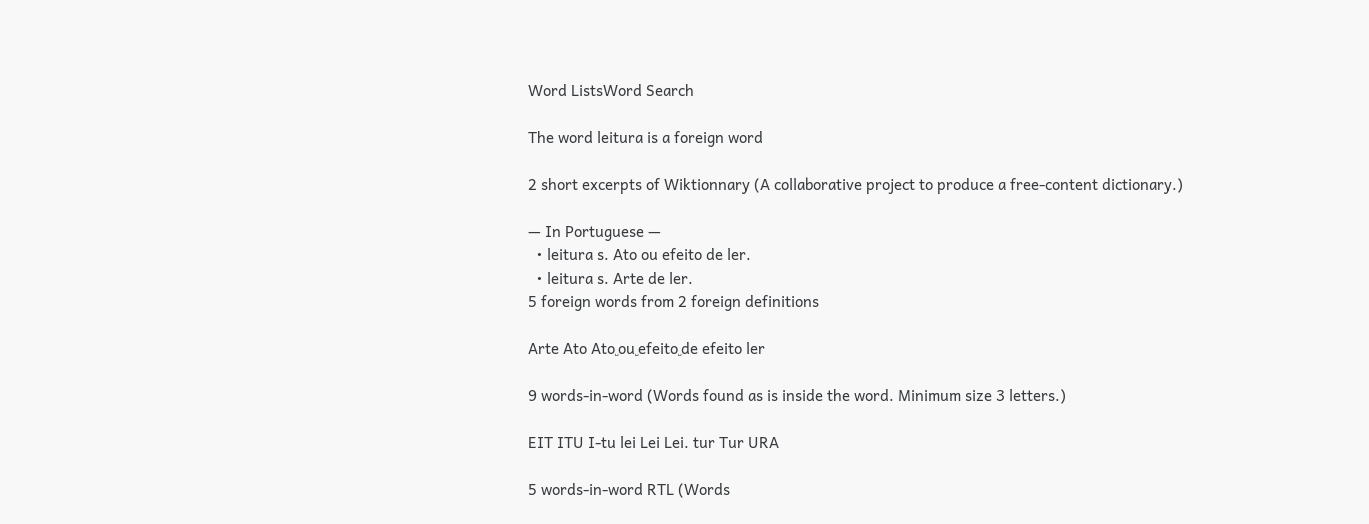Word ListsWord Search

The word leitura is a foreign word

2 short excerpts of Wiktionnary (A collaborative project to produce a free-content dictionary.)

— In Portuguese —
  • leitura s. Ato ou efeito de ler.
  • leitura s. Arte de ler.
5 foreign words from 2 foreign definitions

Arte Ato Ato␣ou␣efeito␣de efeito ler

9 words-in-word (Words found as is inside the word. Minimum size 3 letters.)

EIT ITU I-tu lei Lei Lei. tur Tur URA

5 words-in-word RTL (Words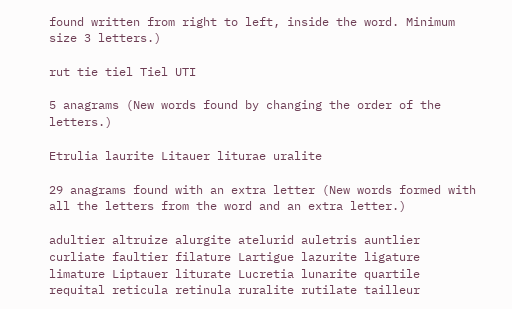found written from right to left, inside the word. Minimum size 3 letters.)

rut tie tiel Tiel UTI

5 anagrams (New words found by changing the order of the letters.)

Etrulia laurite Litauer liturae uralite

29 anagrams found with an extra letter (New words formed with all the letters from the word and an extra letter.)

adultier altruize alurgite atelurid auletris auntlier curliate faultier filature Lartigue lazurite ligature limature Liptauer liturate Lucretia lunarite quartile requital reticula retinula ruralite rutilate tailleur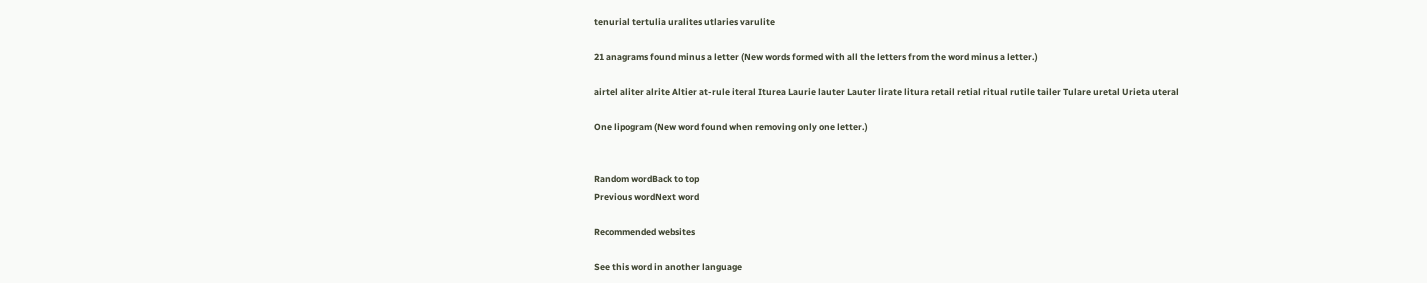tenurial tertulia uralites utlaries varulite

21 anagrams found minus a letter (New words formed with all the letters from the word minus a letter.)

airtel aliter alrite Altier at-rule iteral Iturea Laurie lauter Lauter lirate litura retail retial ritual rutile tailer Tulare uretal Urieta uteral

One lipogram (New word found when removing only one letter.)


Random wordBack to top
Previous wordNext word

Recommended websites

See this word in another language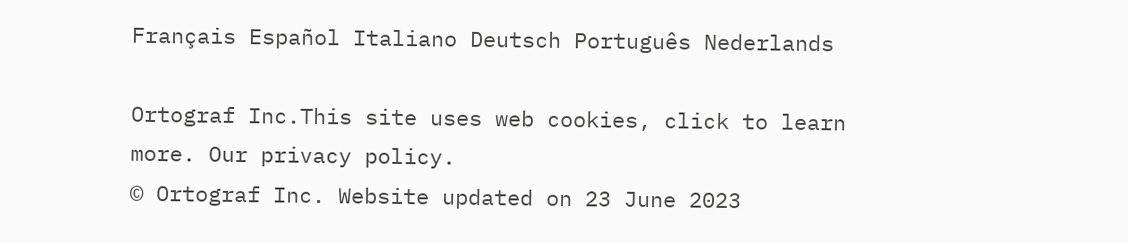Français Español Italiano Deutsch Português Nederlands

Ortograf Inc.This site uses web cookies, click to learn more. Our privacy policy.
© Ortograf Inc. Website updated on 23 June 2023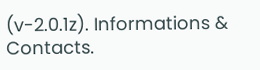(v-2.0.1z). Informations & Contacts.